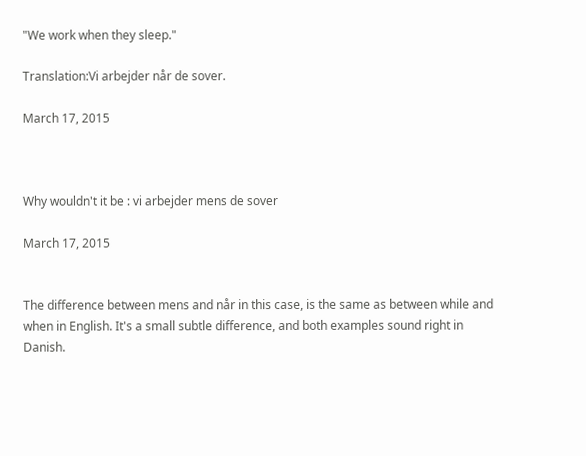"We work when they sleep."

Translation:Vi arbejder når de sover.

March 17, 2015



Why wouldn't it be : vi arbejder mens de sover

March 17, 2015


The difference between mens and når in this case, is the same as between while and when in English. It's a small subtle difference, and both examples sound right in Danish.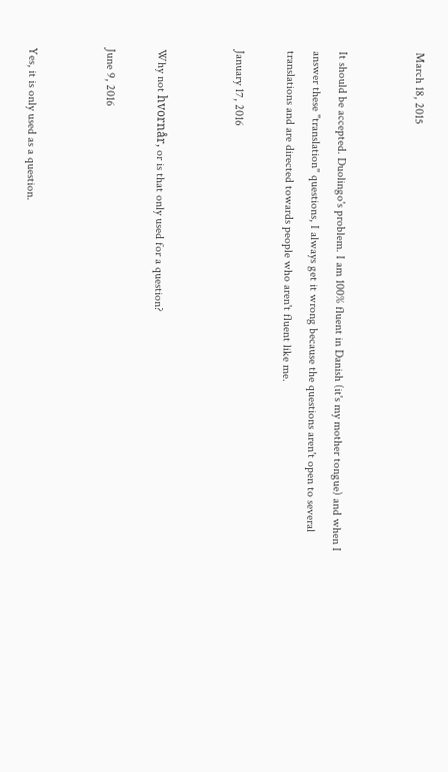March 18, 2015


It should be accepted. Duolingo's problem. I am 100% fluent in Danish (it's my mother tongue) and when I answer these "translation" questions, I always get it wrong because the questions aren't open to several translations and are directed towards people who aren't fluent like me.

January 17, 2016


Why not hvornår, or is that only used for a question?

June 9, 2016


Yes, it is only used as a question.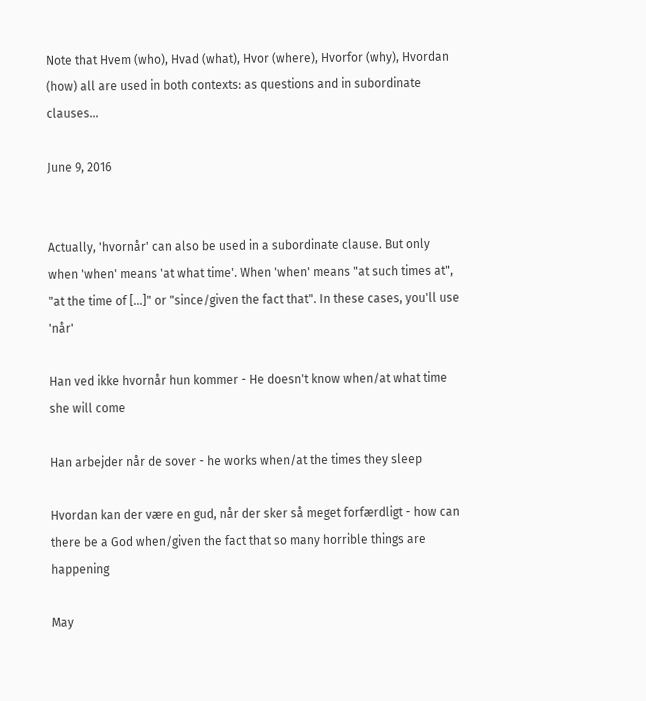Note that Hvem (who), Hvad (what), Hvor (where), Hvorfor (why), Hvordan (how) all are used in both contexts: as questions and in subordinate clauses...

June 9, 2016


Actually, 'hvornår' can also be used in a subordinate clause. But only when 'when' means 'at what time'. When 'when' means "at such times at", "at the time of [...]" or "since/given the fact that". In these cases, you'll use 'når'

Han ved ikke hvornår hun kommer - He doesn't know when/at what time she will come

Han arbejder når de sover - he works when/at the times they sleep

Hvordan kan der være en gud, når der sker så meget forfærdligt - how can there be a God when/given the fact that so many horrible things are happening

May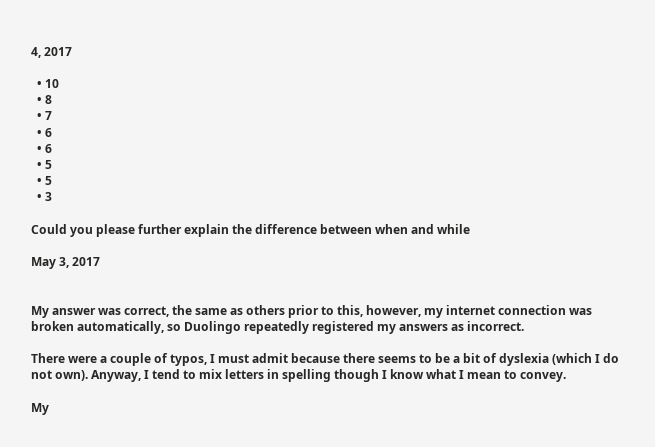4, 2017

  • 10
  • 8
  • 7
  • 6
  • 6
  • 5
  • 5
  • 3

Could you please further explain the difference between when and while

May 3, 2017


My answer was correct, the same as others prior to this, however, my internet connection was broken automatically, so Duolingo repeatedly registered my answers as incorrect.

There were a couple of typos, I must admit because there seems to be a bit of dyslexia (which I do not own). Anyway, I tend to mix letters in spelling though I know what I mean to convey.

My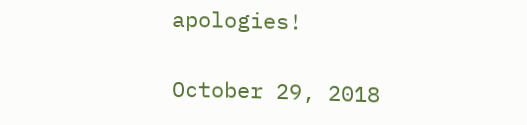apologies!

October 29, 2018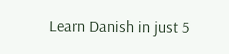Learn Danish in just 5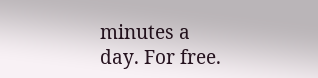minutes a day. For free.